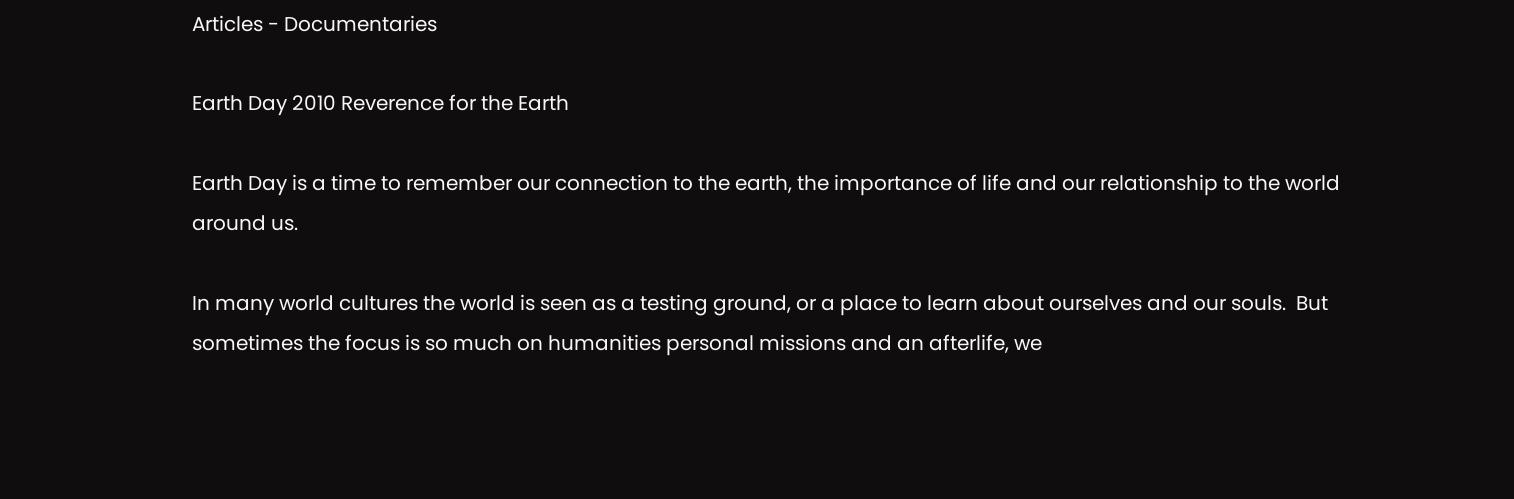Articles - Documentaries

Earth Day 2010 Reverence for the Earth

Earth Day is a time to remember our connection to the earth, the importance of life and our relationship to the world around us.

In many world cultures the world is seen as a testing ground, or a place to learn about ourselves and our souls.  But sometimes the focus is so much on humanities personal missions and an afterlife, we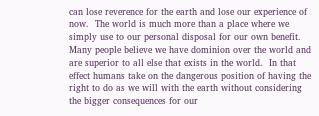can lose reverence for the earth and lose our experience of now.  The world is much more than a place where we simply use to our personal disposal for our own benefit.  Many people believe we have dominion over the world and are superior to all else that exists in the world.  In that effect humans take on the dangerous position of having the right to do as we will with the earth without considering the bigger consequences for our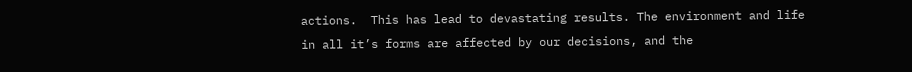actions.  This has lead to devastating results. The environment and life in all it’s forms are affected by our decisions, and the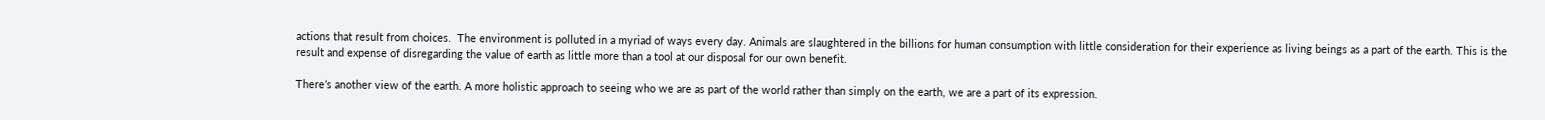actions that result from choices.  The environment is polluted in a myriad of ways every day. Animals are slaughtered in the billions for human consumption with little consideration for their experience as living beings as a part of the earth. This is the result and expense of disregarding the value of earth as little more than a tool at our disposal for our own benefit.

There’s another view of the earth. A more holistic approach to seeing who we are as part of the world rather than simply on the earth, we are a part of its expression.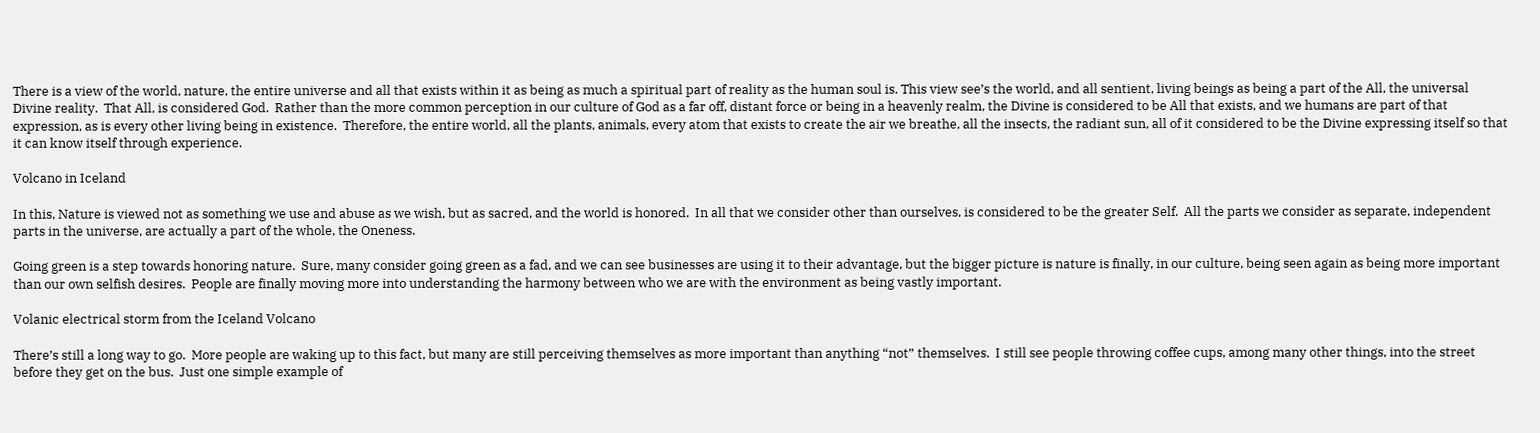There is a view of the world, nature, the entire universe and all that exists within it as being as much a spiritual part of reality as the human soul is. This view see’s the world, and all sentient, living beings as being a part of the All, the universal Divine reality.  That All, is considered God.  Rather than the more common perception in our culture of God as a far off, distant force or being in a heavenly realm, the Divine is considered to be All that exists, and we humans are part of that expression, as is every other living being in existence.  Therefore, the entire world, all the plants, animals, every atom that exists to create the air we breathe, all the insects, the radiant sun, all of it considered to be the Divine expressing itself so that it can know itself through experience.

Volcano in Iceland

In this, Nature is viewed not as something we use and abuse as we wish, but as sacred, and the world is honored.  In all that we consider other than ourselves, is considered to be the greater Self.  All the parts we consider as separate, independent parts in the universe, are actually a part of the whole, the Oneness.

Going green is a step towards honoring nature.  Sure, many consider going green as a fad, and we can see businesses are using it to their advantage, but the bigger picture is nature is finally, in our culture, being seen again as being more important than our own selfish desires.  People are finally moving more into understanding the harmony between who we are with the environment as being vastly important.

Volanic electrical storm from the Iceland Volcano

There’s still a long way to go.  More people are waking up to this fact, but many are still perceiving themselves as more important than anything “not” themselves.  I still see people throwing coffee cups, among many other things, into the street before they get on the bus.  Just one simple example of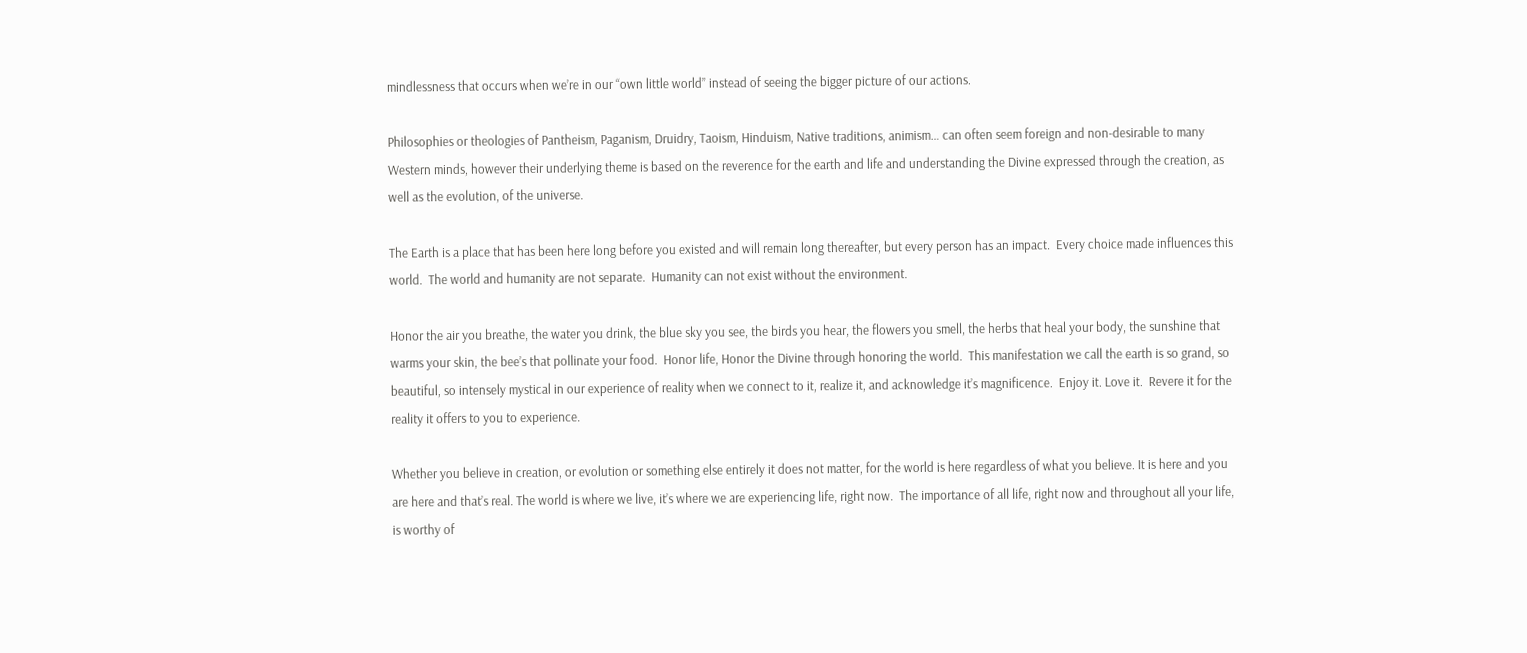mindlessness that occurs when we’re in our “own little world” instead of seeing the bigger picture of our actions.

Philosophies or theologies of Pantheism, Paganism, Druidry, Taoism, Hinduism, Native traditions, animism… can often seem foreign and non-desirable to many Western minds, however their underlying theme is based on the reverence for the earth and life and understanding the Divine expressed through the creation, as well as the evolution, of the universe.

The Earth is a place that has been here long before you existed and will remain long thereafter, but every person has an impact.  Every choice made influences this world.  The world and humanity are not separate.  Humanity can not exist without the environment.

Honor the air you breathe, the water you drink, the blue sky you see, the birds you hear, the flowers you smell, the herbs that heal your body, the sunshine that warms your skin, the bee’s that pollinate your food.  Honor life, Honor the Divine through honoring the world.  This manifestation we call the earth is so grand, so beautiful, so intensely mystical in our experience of reality when we connect to it, realize it, and acknowledge it’s magnificence.  Enjoy it. Love it.  Revere it for the reality it offers to you to experience.

Whether you believe in creation, or evolution or something else entirely it does not matter, for the world is here regardless of what you believe. It is here and you are here and that’s real. The world is where we live, it’s where we are experiencing life, right now.  The importance of all life, right now and throughout all your life, is worthy of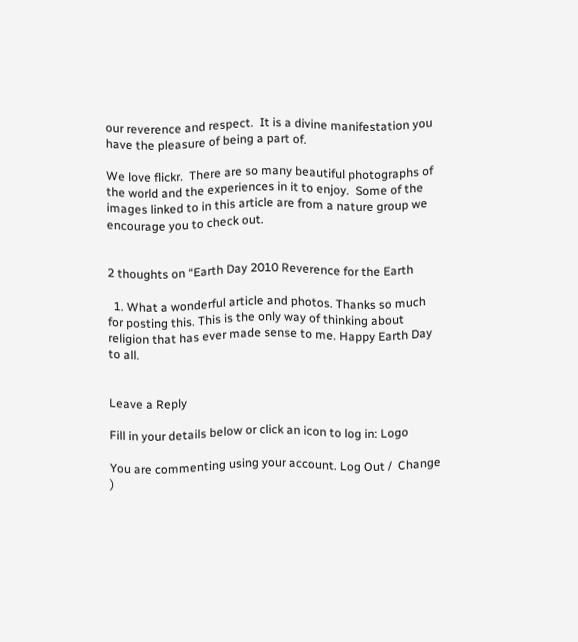our reverence and respect.  It is a divine manifestation you have the pleasure of being a part of.

We love flickr.  There are so many beautiful photographs of the world and the experiences in it to enjoy.  Some of the images linked to in this article are from a nature group we encourage you to check out.


2 thoughts on “Earth Day 2010 Reverence for the Earth

  1. What a wonderful article and photos. Thanks so much for posting this. This is the only way of thinking about religion that has ever made sense to me. Happy Earth Day to all.


Leave a Reply

Fill in your details below or click an icon to log in: Logo

You are commenting using your account. Log Out /  Change )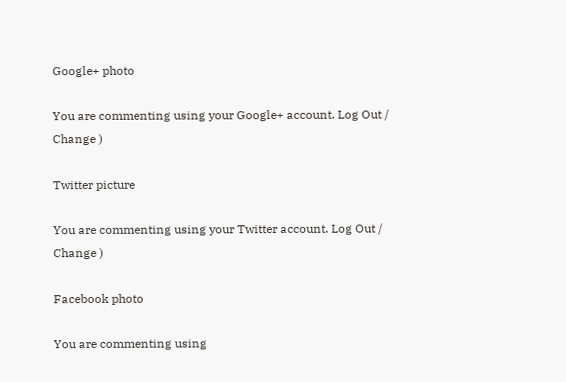Google+ photo

You are commenting using your Google+ account. Log Out /  Change )

Twitter picture

You are commenting using your Twitter account. Log Out /  Change )

Facebook photo

You are commenting using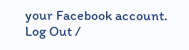your Facebook account. Log Out /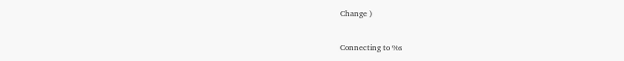Change )


Connecting to %s